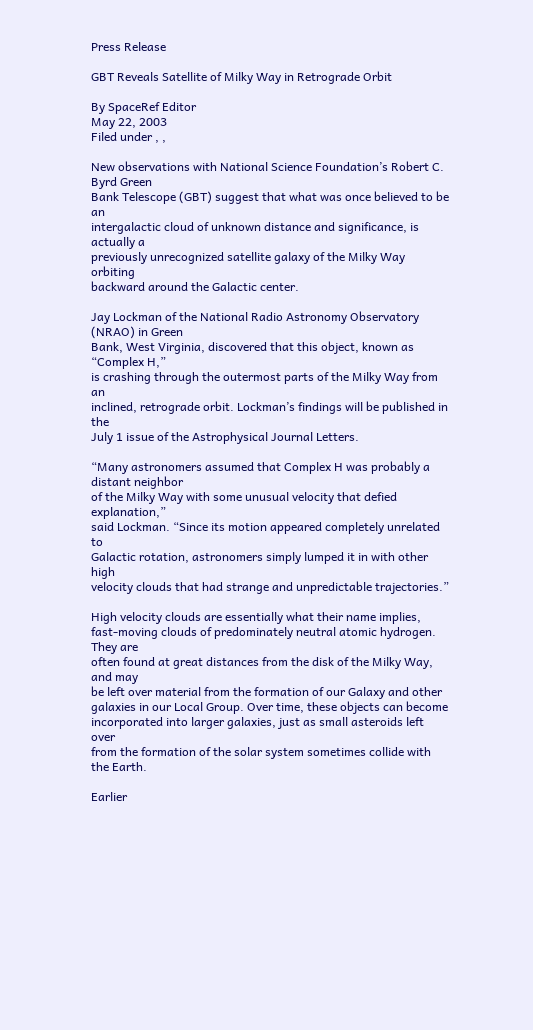Press Release

GBT Reveals Satellite of Milky Way in Retrograde Orbit

By SpaceRef Editor
May 22, 2003
Filed under , ,

New observations with National Science Foundation’s Robert C. Byrd Green
Bank Telescope (GBT) suggest that what was once believed to be an
intergalactic cloud of unknown distance and significance, is actually a
previously unrecognized satellite galaxy of the Milky Way orbiting
backward around the Galactic center.

Jay Lockman of the National Radio Astronomy Observatory (NRAO) in Green
Bank, West Virginia, discovered that this object, known as “Complex H,”
is crashing through the outermost parts of the Milky Way from an
inclined, retrograde orbit. Lockman’s findings will be published in the
July 1 issue of the Astrophysical Journal Letters.

“Many astronomers assumed that Complex H was probably a distant neighbor
of the Milky Way with some unusual velocity that defied explanation,”
said Lockman. “Since its motion appeared completely unrelated to
Galactic rotation, astronomers simply lumped it in with other high
velocity clouds that had strange and unpredictable trajectories.”

High velocity clouds are essentially what their name implies,
fast-moving clouds of predominately neutral atomic hydrogen. They are
often found at great distances from the disk of the Milky Way, and may
be left over material from the formation of our Galaxy and other
galaxies in our Local Group. Over time, these objects can become
incorporated into larger galaxies, just as small asteroids left over
from the formation of the solar system sometimes collide with the Earth.

Earlier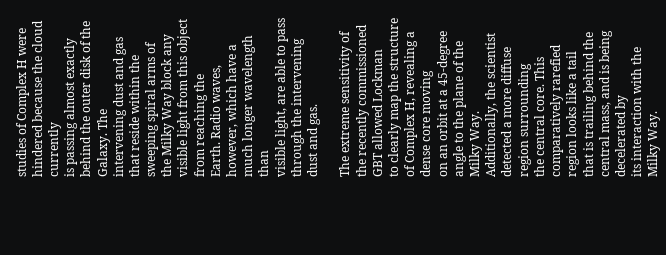studies of Complex H were hindered because the cloud currently
is passing almost exactly behind the outer disk of the Galaxy. The
intervening dust and gas that reside within the sweeping spiral arms of
the Milky Way block any visible light from this object from reaching the
Earth. Radio waves, however, which have a much longer wavelength than
visible light, are able to pass through the intervening dust and gas.

The extreme sensitivity of the recently commissioned GBT allowed Lockman
to clearly map the structure of Complex H, revealing a dense core moving
on an orbit at a 45-degree angle to the plane of the Milky Way.
Additionally, the scientist detected a more diffuse region surrounding
the central core. This comparatively rarefied region looks like a tail
that is trailing behind the central mass, and is being decelerated by
its interaction with the Milky Way.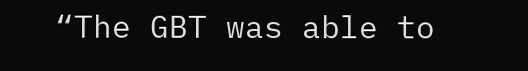“The GBT was able to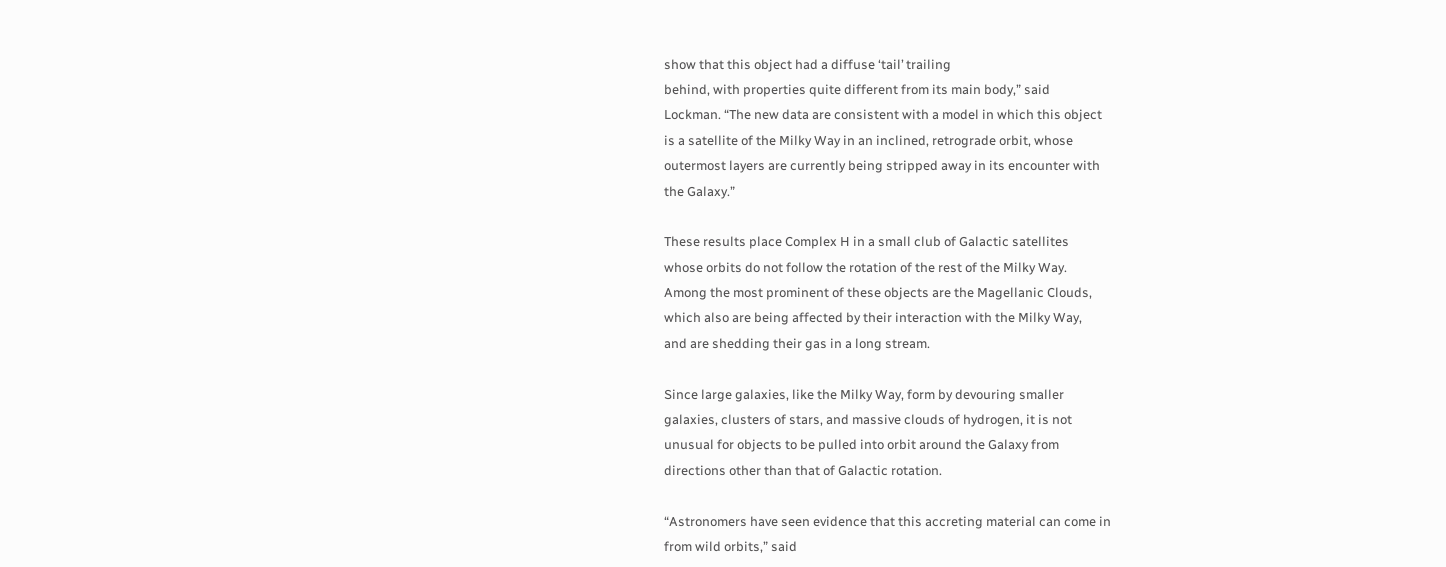show that this object had a diffuse ‘tail’ trailing
behind, with properties quite different from its main body,” said
Lockman. “The new data are consistent with a model in which this object
is a satellite of the Milky Way in an inclined, retrograde orbit, whose
outermost layers are currently being stripped away in its encounter with
the Galaxy.”

These results place Complex H in a small club of Galactic satellites
whose orbits do not follow the rotation of the rest of the Milky Way.
Among the most prominent of these objects are the Magellanic Clouds,
which also are being affected by their interaction with the Milky Way,
and are shedding their gas in a long stream.

Since large galaxies, like the Milky Way, form by devouring smaller
galaxies, clusters of stars, and massive clouds of hydrogen, it is not
unusual for objects to be pulled into orbit around the Galaxy from
directions other than that of Galactic rotation.

“Astronomers have seen evidence that this accreting material can come in
from wild orbits,” said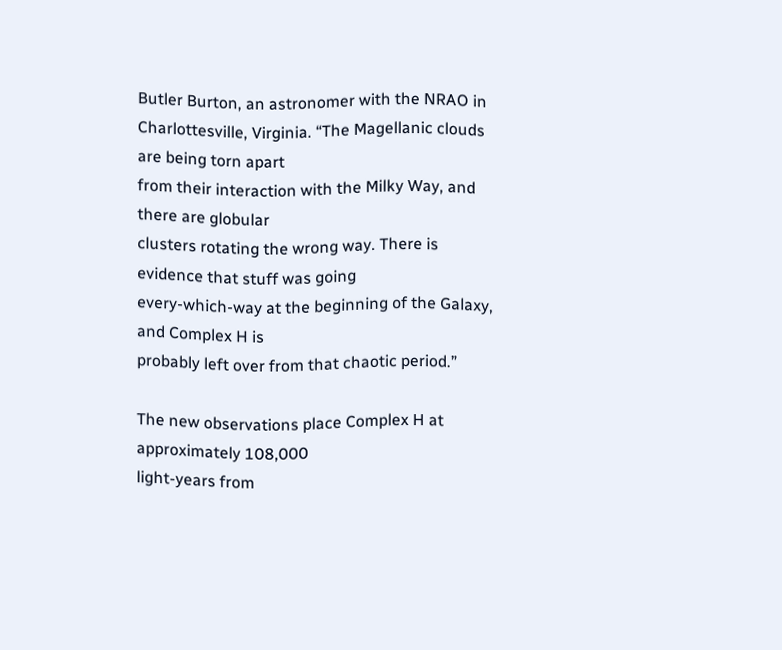Butler Burton, an astronomer with the NRAO in
Charlottesville, Virginia. “The Magellanic clouds are being torn apart
from their interaction with the Milky Way, and there are globular
clusters rotating the wrong way. There is evidence that stuff was going
every-which-way at the beginning of the Galaxy, and Complex H is
probably left over from that chaotic period.”

The new observations place Complex H at approximately 108,000
light-years from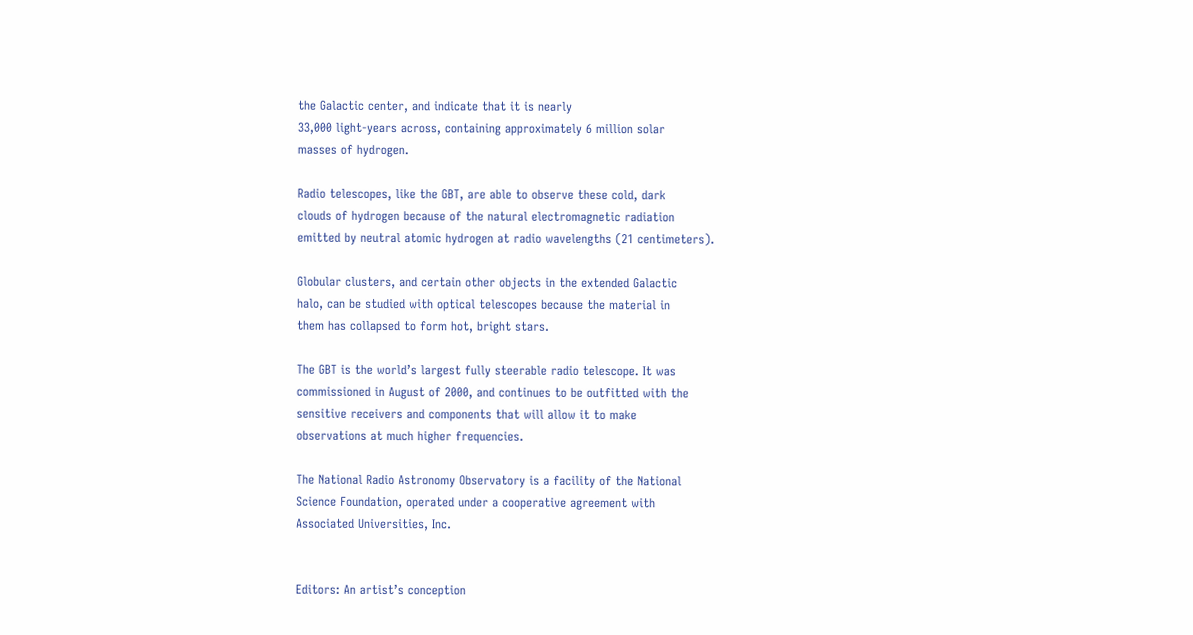the Galactic center, and indicate that it is nearly
33,000 light-years across, containing approximately 6 million solar
masses of hydrogen.

Radio telescopes, like the GBT, are able to observe these cold, dark
clouds of hydrogen because of the natural electromagnetic radiation
emitted by neutral atomic hydrogen at radio wavelengths (21 centimeters).

Globular clusters, and certain other objects in the extended Galactic
halo, can be studied with optical telescopes because the material in
them has collapsed to form hot, bright stars.

The GBT is the world’s largest fully steerable radio telescope. It was
commissioned in August of 2000, and continues to be outfitted with the
sensitive receivers and components that will allow it to make
observations at much higher frequencies.

The National Radio Astronomy Observatory is a facility of the National
Science Foundation, operated under a cooperative agreement with
Associated Universities, Inc.


Editors: An artist’s conception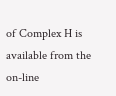of Complex H is available from the
on-line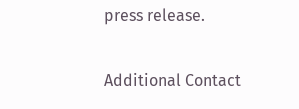press release.

Additional Contact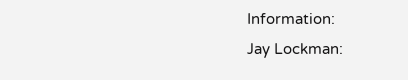Information:
Jay Lockman: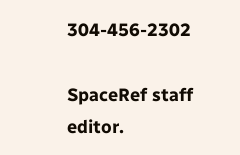304-456-2302

SpaceRef staff editor.